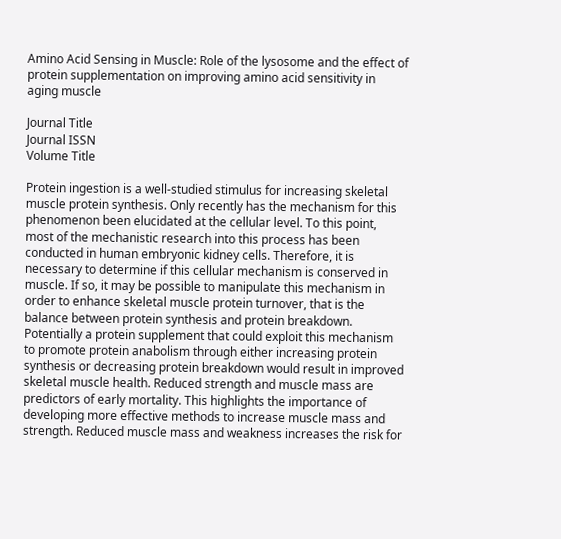Amino Acid Sensing in Muscle: Role of the lysosome and the effect of protein supplementation on improving amino acid sensitivity in aging muscle

Journal Title
Journal ISSN
Volume Title

Protein ingestion is a well-studied stimulus for increasing skeletal muscle protein synthesis. Only recently has the mechanism for this phenomenon been elucidated at the cellular level. To this point, most of the mechanistic research into this process has been conducted in human embryonic kidney cells. Therefore, it is necessary to determine if this cellular mechanism is conserved in muscle. If so, it may be possible to manipulate this mechanism in order to enhance skeletal muscle protein turnover, that is the balance between protein synthesis and protein breakdown. Potentially a protein supplement that could exploit this mechanism to promote protein anabolism through either increasing protein synthesis or decreasing protein breakdown would result in improved skeletal muscle health. Reduced strength and muscle mass are predictors of early mortality. This highlights the importance of developing more effective methods to increase muscle mass and strength. Reduced muscle mass and weakness increases the risk for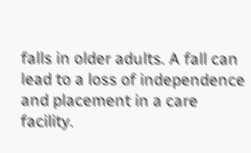falls in older adults. A fall can lead to a loss of independence and placement in a care facility.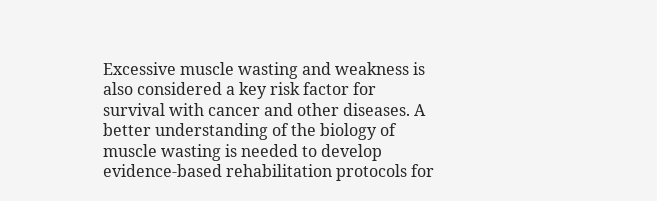Excessive muscle wasting and weakness is also considered a key risk factor for survival with cancer and other diseases. A better understanding of the biology of muscle wasting is needed to develop evidence-based rehabilitation protocols for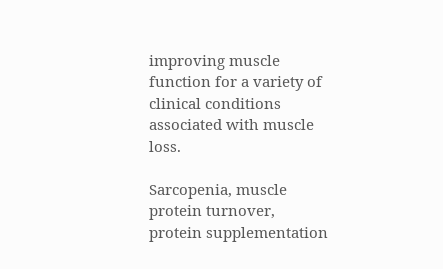improving muscle function for a variety of clinical conditions associated with muscle loss.

Sarcopenia, muscle protein turnover, protein supplementation